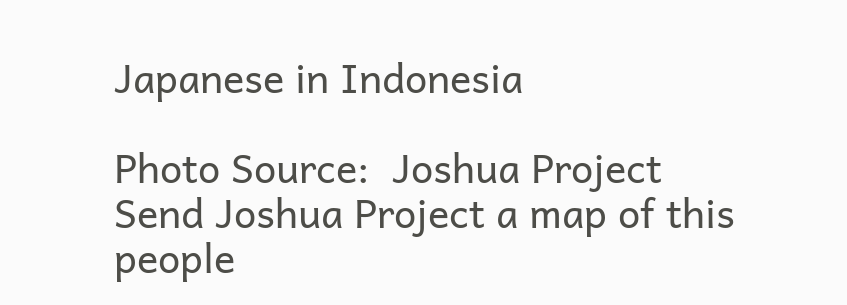Japanese in Indonesia

Photo Source:  Joshua Project
Send Joshua Project a map of this people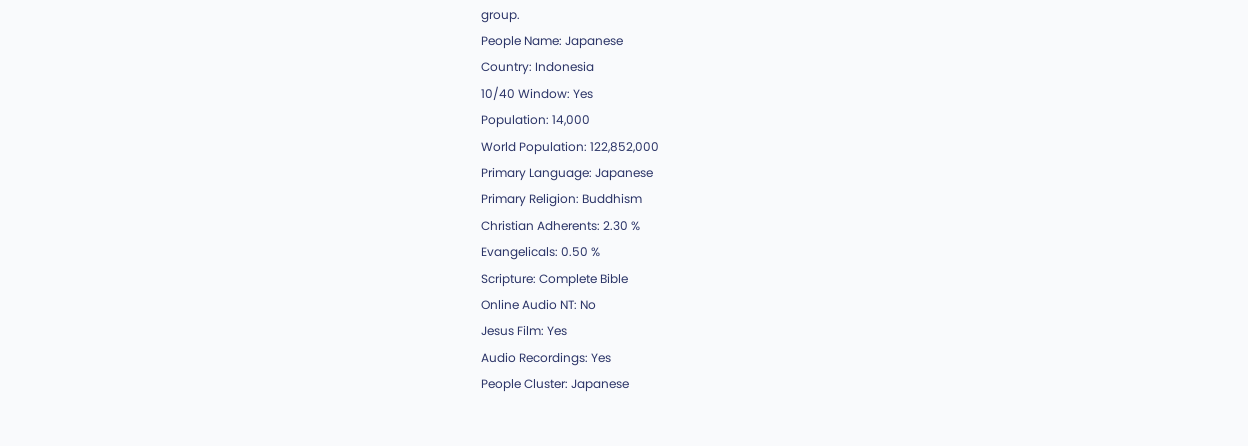group.
People Name: Japanese
Country: Indonesia
10/40 Window: Yes
Population: 14,000
World Population: 122,852,000
Primary Language: Japanese
Primary Religion: Buddhism
Christian Adherents: 2.30 %
Evangelicals: 0.50 %
Scripture: Complete Bible
Online Audio NT: No
Jesus Film: Yes
Audio Recordings: Yes
People Cluster: Japanese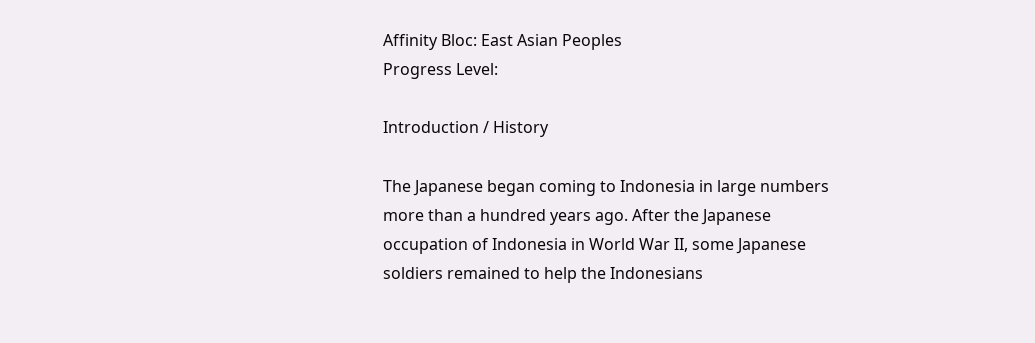Affinity Bloc: East Asian Peoples
Progress Level:

Introduction / History

The Japanese began coming to Indonesia in large numbers more than a hundred years ago. After the Japanese occupation of Indonesia in World War II, some Japanese soldiers remained to help the Indonesians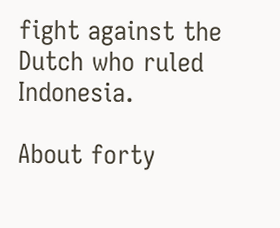fight against the Dutch who ruled Indonesia.

About forty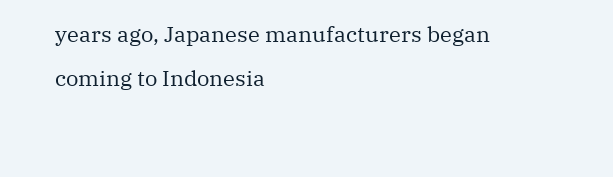years ago, Japanese manufacturers began coming to Indonesia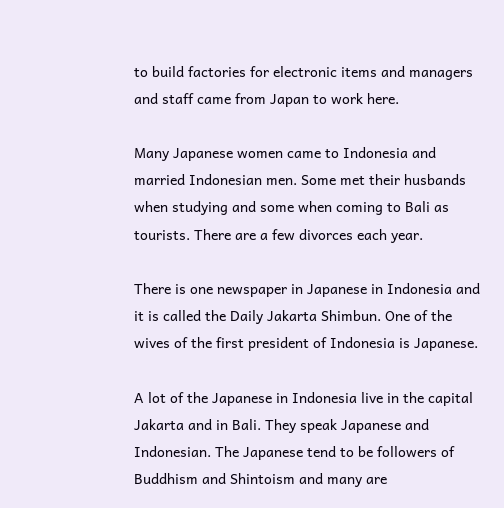to build factories for electronic items and managers and staff came from Japan to work here.

Many Japanese women came to Indonesia and married Indonesian men. Some met their husbands when studying and some when coming to Bali as tourists. There are a few divorces each year.

There is one newspaper in Japanese in Indonesia and it is called the Daily Jakarta Shimbun. One of the wives of the first president of Indonesia is Japanese.

A lot of the Japanese in Indonesia live in the capital Jakarta and in Bali. They speak Japanese and Indonesian. The Japanese tend to be followers of Buddhism and Shintoism and many are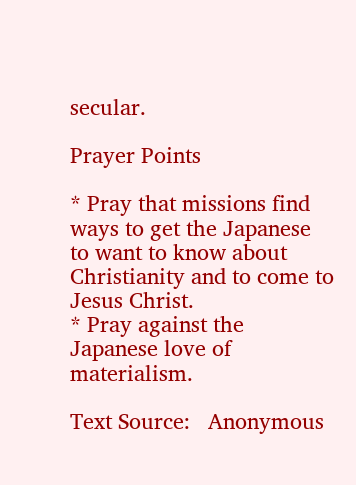secular.

Prayer Points

* Pray that missions find ways to get the Japanese to want to know about Christianity and to come to Jesus Christ.
* Pray against the Japanese love of materialism.

Text Source:   Anonymous